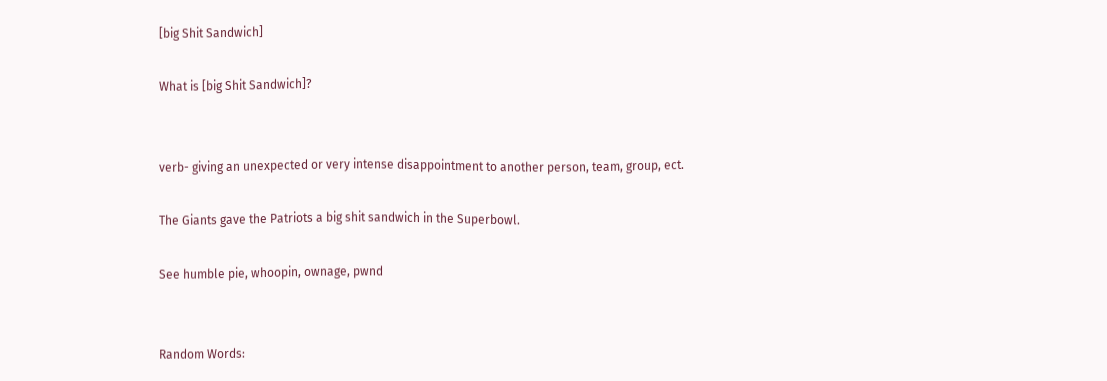[big Shit Sandwich]

What is [big Shit Sandwich]?


verb- giving an unexpected or very intense disappointment to another person, team, group, ect.

The Giants gave the Patriots a big shit sandwich in the Superbowl.

See humble pie, whoopin, ownage, pwnd


Random Words: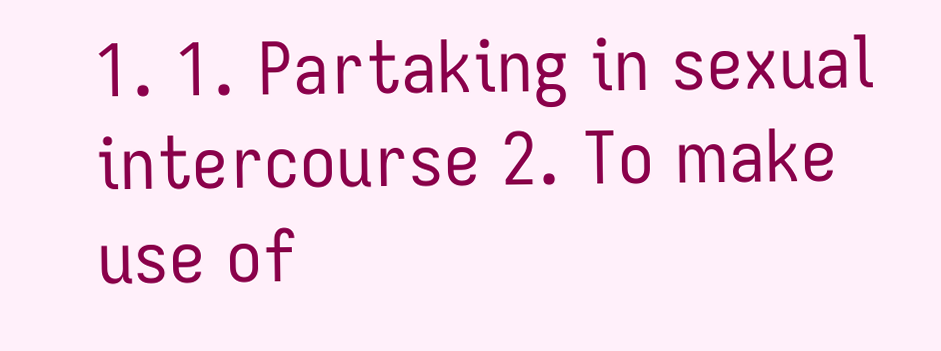1. 1. Partaking in sexual intercourse 2. To make use of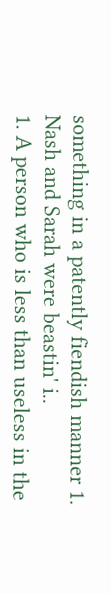something in a patently fiendish manner 1. Nash and Sarah were beastin' i..
1. A person who is less than useless in the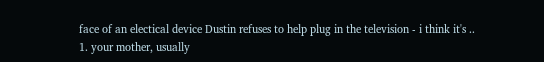face of an electical device Dustin refuses to help plug in the television - i think it's ..
1. your mother, usually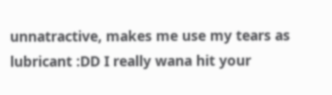unnatractive, makes me use my tears as lubricant :DD I really wana hit your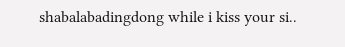shabalabadingdong while i kiss your si..